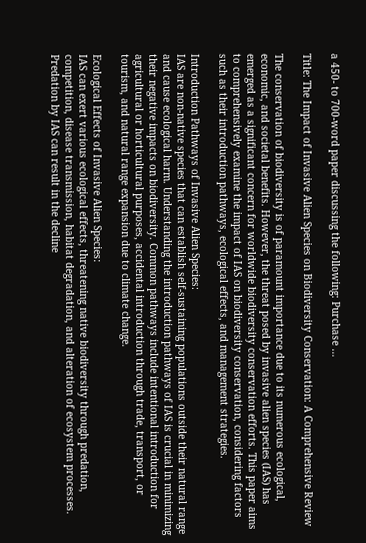a 450- to 700-word paper discussing the following: Purchase …

Title: The Impact of Invasive Alien Species on Biodiversity Conservation: A Comprehensive Review

The conservation of biodiversity is of paramount importance due to its numerous ecological, economic, and societal benefits. However, the threat posed by invasive alien species (IAS) has emerged as a significant concern for worldwide biodiversity conservation efforts. This paper aims to comprehensively examine the impact of IAS on biodiversity conservation, considering factors such as their introduction pathways, ecological effects, and management strategies.

Introduction Pathways of Invasive Alien Species:
IAS are non-native species that can establish self-sustaining populations outside their natural range and cause ecological harm. Understanding the introduction pathways of IAS is crucial in minimizing their negative impacts on biodiversity. Common pathways include intentional introduction for agricultural or horticultural purposes, accidental introduction through trade, transport, or tourism, and natural range expansion due to climate change.

Ecological Effects of Invasive Alien Species:
IAS can exert various ecological effects, threatening native biodiversity through predation, competition, disease transmission, habitat degradation, and alteration of ecosystem processes. Predation by IAS can result in the decline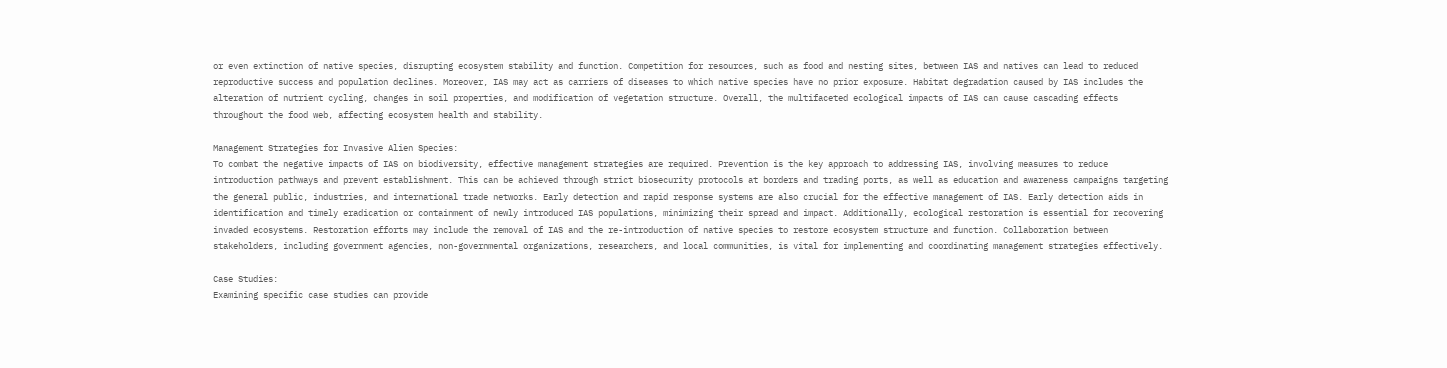or even extinction of native species, disrupting ecosystem stability and function. Competition for resources, such as food and nesting sites, between IAS and natives can lead to reduced reproductive success and population declines. Moreover, IAS may act as carriers of diseases to which native species have no prior exposure. Habitat degradation caused by IAS includes the alteration of nutrient cycling, changes in soil properties, and modification of vegetation structure. Overall, the multifaceted ecological impacts of IAS can cause cascading effects throughout the food web, affecting ecosystem health and stability.

Management Strategies for Invasive Alien Species:
To combat the negative impacts of IAS on biodiversity, effective management strategies are required. Prevention is the key approach to addressing IAS, involving measures to reduce introduction pathways and prevent establishment. This can be achieved through strict biosecurity protocols at borders and trading ports, as well as education and awareness campaigns targeting the general public, industries, and international trade networks. Early detection and rapid response systems are also crucial for the effective management of IAS. Early detection aids in identification and timely eradication or containment of newly introduced IAS populations, minimizing their spread and impact. Additionally, ecological restoration is essential for recovering invaded ecosystems. Restoration efforts may include the removal of IAS and the re-introduction of native species to restore ecosystem structure and function. Collaboration between stakeholders, including government agencies, non-governmental organizations, researchers, and local communities, is vital for implementing and coordinating management strategies effectively.

Case Studies:
Examining specific case studies can provide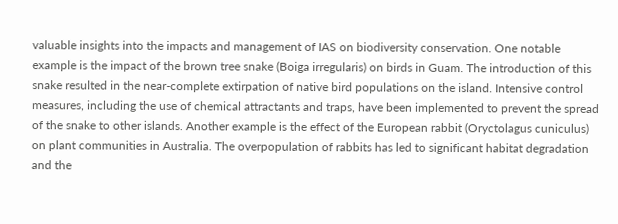valuable insights into the impacts and management of IAS on biodiversity conservation. One notable example is the impact of the brown tree snake (Boiga irregularis) on birds in Guam. The introduction of this snake resulted in the near-complete extirpation of native bird populations on the island. Intensive control measures, including the use of chemical attractants and traps, have been implemented to prevent the spread of the snake to other islands. Another example is the effect of the European rabbit (Oryctolagus cuniculus) on plant communities in Australia. The overpopulation of rabbits has led to significant habitat degradation and the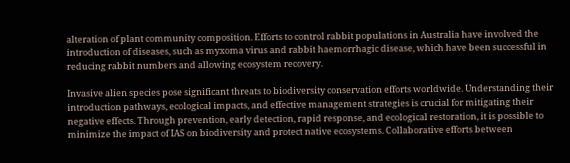alteration of plant community composition. Efforts to control rabbit populations in Australia have involved the introduction of diseases, such as myxoma virus and rabbit haemorrhagic disease, which have been successful in reducing rabbit numbers and allowing ecosystem recovery.

Invasive alien species pose significant threats to biodiversity conservation efforts worldwide. Understanding their introduction pathways, ecological impacts, and effective management strategies is crucial for mitigating their negative effects. Through prevention, early detection, rapid response, and ecological restoration, it is possible to minimize the impact of IAS on biodiversity and protect native ecosystems. Collaborative efforts between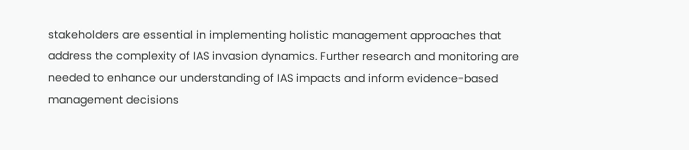stakeholders are essential in implementing holistic management approaches that address the complexity of IAS invasion dynamics. Further research and monitoring are needed to enhance our understanding of IAS impacts and inform evidence-based management decisions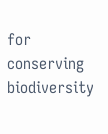for conserving biodiversity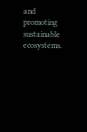and promoting sustainable ecosystems.